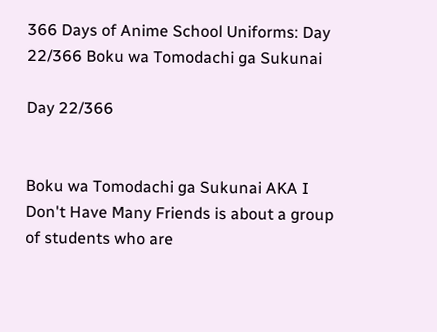366 Days of Anime School Uniforms: Day 22/366 Boku wa Tomodachi ga Sukunai

Day 22/366


Boku wa Tomodachi ga Sukunai AKA I Don't Have Many Friends is about a group of students who are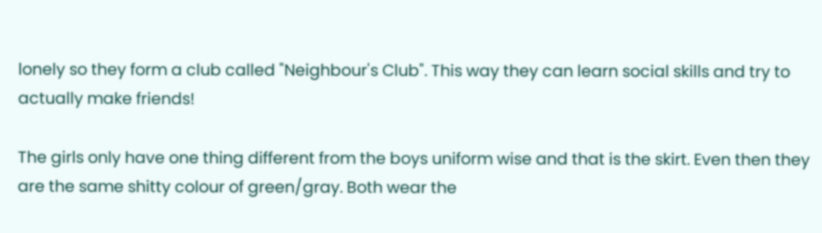lonely so they form a club called "Neighbour's Club". This way they can learn social skills and try to actually make friends!

The girls only have one thing different from the boys uniform wise and that is the skirt. Even then they are the same shitty colour of green/gray. Both wear the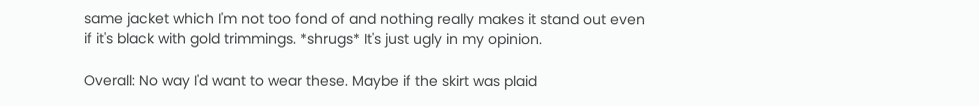same jacket which I'm not too fond of and nothing really makes it stand out even if it's black with gold trimmings. *shrugs* It's just ugly in my opinion.

Overall: No way I'd want to wear these. Maybe if the skirt was plaid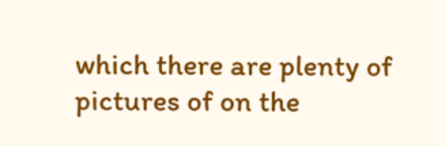which there are plenty of pictures of on the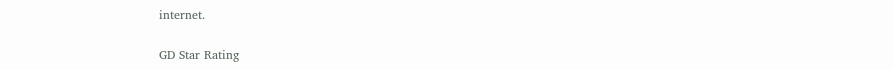internet.

GD Star Rating